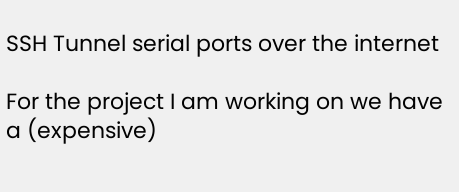SSH Tunnel serial ports over the internet

For the project I am working on we have a (expensive)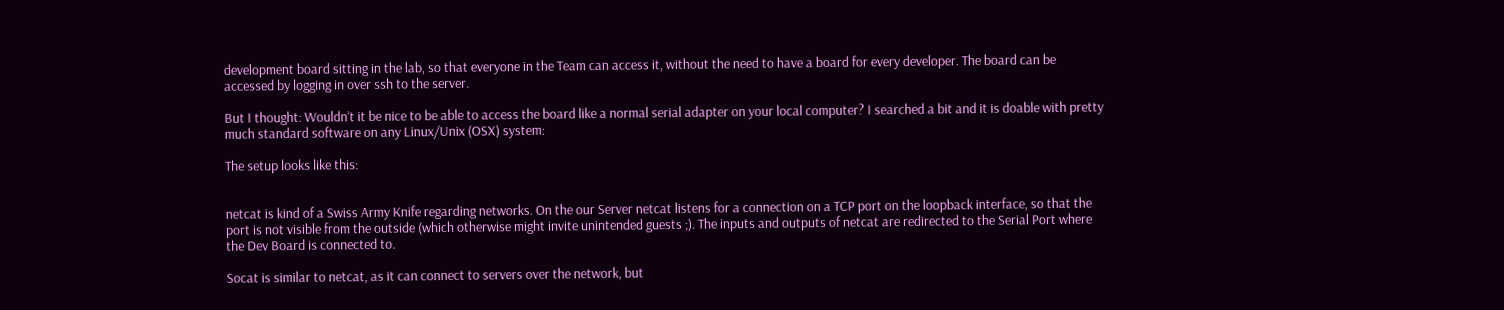development board sitting in the lab, so that everyone in the Team can access it, without the need to have a board for every developer. The board can be accessed by logging in over ssh to the server.

But I thought: Wouldn’t it be nice to be able to access the board like a normal serial adapter on your local computer? I searched a bit and it is doable with pretty much standard software on any Linux/Unix (OSX) system:

The setup looks like this:


netcat is kind of a Swiss Army Knife regarding networks. On the our Server netcat listens for a connection on a TCP port on the loopback interface, so that the port is not visible from the outside (which otherwise might invite unintended guests ;). The inputs and outputs of netcat are redirected to the Serial Port where the Dev Board is connected to.

Socat is similar to netcat, as it can connect to servers over the network, but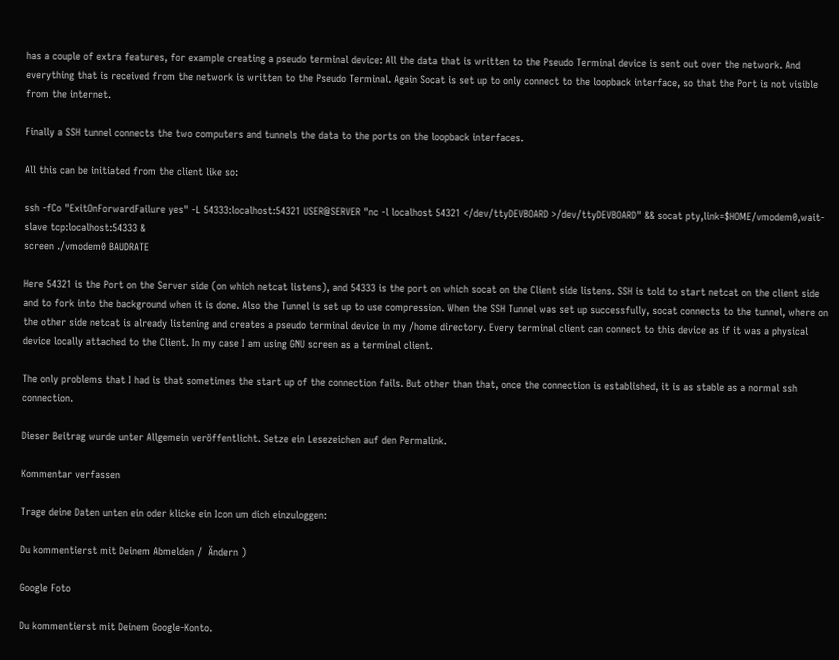has a couple of extra features, for example creating a pseudo terminal device: All the data that is written to the Pseudo Terminal device is sent out over the network. And everything that is received from the network is written to the Pseudo Terminal. Again Socat is set up to only connect to the loopback interface, so that the Port is not visible from the internet.

Finally a SSH tunnel connects the two computers and tunnels the data to the ports on the loopback interfaces.

All this can be initiated from the client like so:

ssh -fCo "ExitOnForwardFailure yes" -L 54333:localhost:54321 USER@SERVER "nc -l localhost 54321 </dev/ttyDEVBOARD >/dev/ttyDEVBOARD" && socat pty,link=$HOME/vmodem0,wait-slave tcp:localhost:54333 &
screen ./vmodem0 BAUDRATE

Here 54321 is the Port on the Server side (on which netcat listens), and 54333 is the port on which socat on the Client side listens. SSH is told to start netcat on the client side and to fork into the background when it is done. Also the Tunnel is set up to use compression. When the SSH Tunnel was set up successfully, socat connects to the tunnel, where on the other side netcat is already listening and creates a pseudo terminal device in my /home directory. Every terminal client can connect to this device as if it was a physical device locally attached to the Client. In my case I am using GNU screen as a terminal client.

The only problems that I had is that sometimes the start up of the connection fails. But other than that, once the connection is established, it is as stable as a normal ssh connection.

Dieser Beitrag wurde unter Allgemein veröffentlicht. Setze ein Lesezeichen auf den Permalink.

Kommentar verfassen

Trage deine Daten unten ein oder klicke ein Icon um dich einzuloggen:

Du kommentierst mit Deinem Abmelden /  Ändern )

Google Foto

Du kommentierst mit Deinem Google-Konto.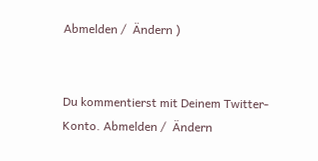Abmelden /  Ändern )


Du kommentierst mit Deinem Twitter-Konto. Abmelden /  Ändern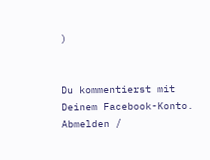)


Du kommentierst mit Deinem Facebook-Konto. Abmelden /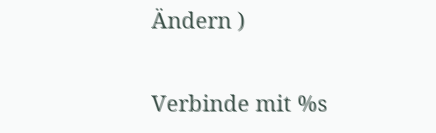Ändern )

Verbinde mit %s